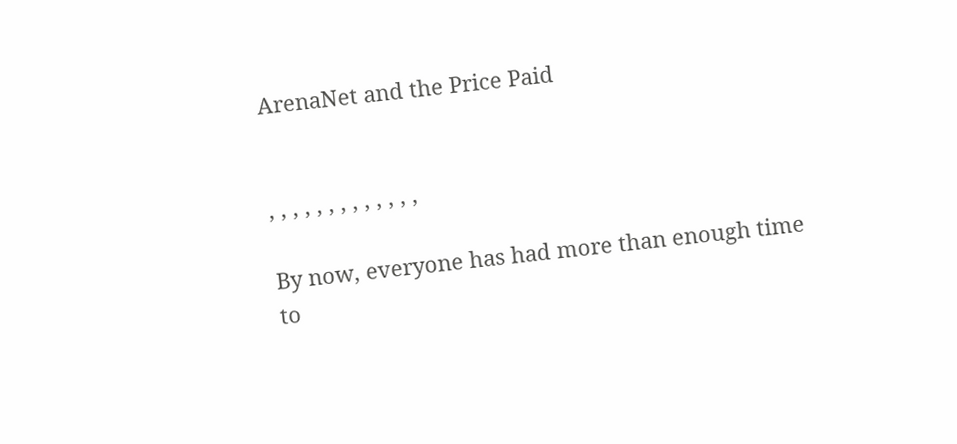ArenaNet and the Price Paid


, , , , , , , , , , , , ,

By now, everyone has had more than enough time to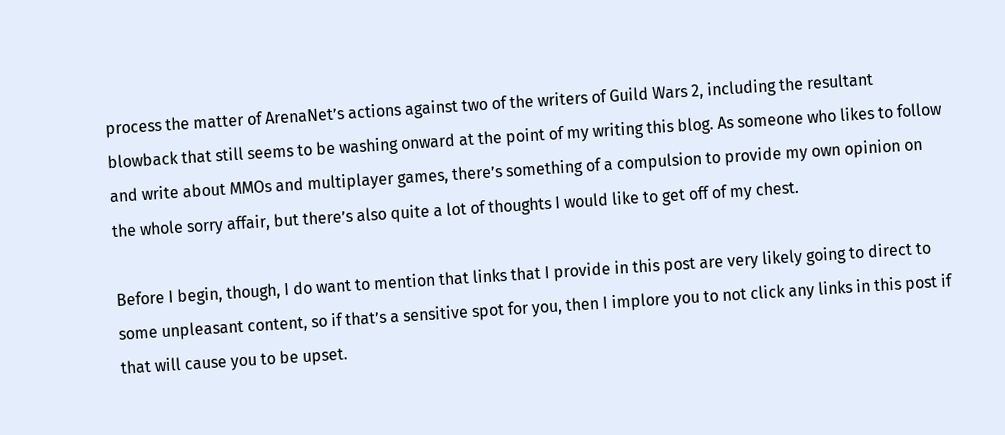process the matter of ArenaNet’s actions against two of the writers of Guild Wars 2, including the resultant blowback that still seems to be washing onward at the point of my writing this blog. As someone who likes to follow and write about MMOs and multiplayer games, there’s something of a compulsion to provide my own opinion on the whole sorry affair, but there’s also quite a lot of thoughts I would like to get off of my chest.

Before I begin, though, I do want to mention that links that I provide in this post are very likely going to direct to some unpleasant content, so if that’s a sensitive spot for you, then I implore you to not click any links in this post if that will cause you to be upset.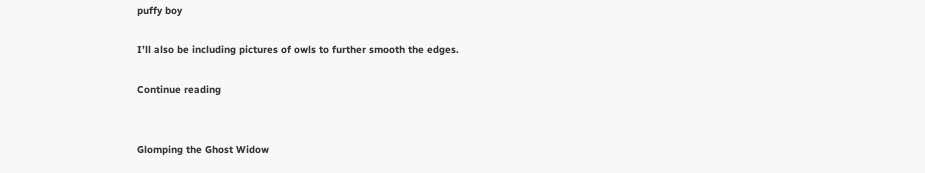puffy boy

I’ll also be including pictures of owls to further smooth the edges.

Continue reading


Glomping the Ghost Widow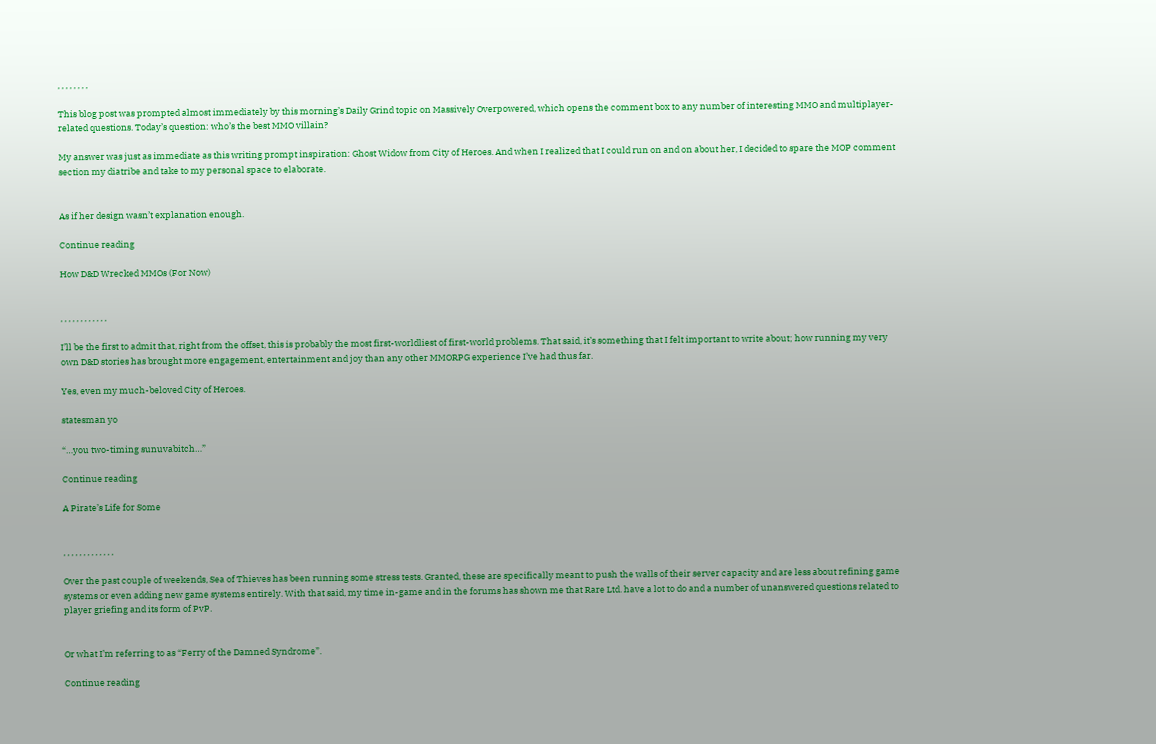, , , , , , , ,

This blog post was prompted almost immediately by this morning’s Daily Grind topic on Massively Overpowered, which opens the comment box to any number of interesting MMO and multiplayer-related questions. Today’s question: who’s the best MMO villain?

My answer was just as immediate as this writing prompt inspiration: Ghost Widow from City of Heroes. And when I realized that I could run on and on about her, I decided to spare the MOP comment section my diatribe and take to my personal space to elaborate.


As if her design wasn’t explanation enough.

Continue reading

How D&D Wrecked MMOs (For Now)


, , , , , , , , , , , ,

I’ll be the first to admit that, right from the offset, this is probably the most first-worldliest of first-world problems. That said, it’s something that I felt important to write about; how running my very own D&D stories has brought more engagement, entertainment and joy than any other MMORPG experience I’ve had thus far.

Yes, even my much-beloved City of Heroes.

statesman yo

“…you two-timing sunuvabitch…”

Continue reading

A Pirate’s Life for Some


, , , , , , , , , , , , ,

Over the past couple of weekends, Sea of Thieves has been running some stress tests. Granted, these are specifically meant to push the walls of their server capacity and are less about refining game systems or even adding new game systems entirely. With that said, my time in-game and in the forums has shown me that Rare Ltd. have a lot to do and a number of unanswered questions related to player griefing and its form of PvP.


Or what I’m referring to as “Ferry of the Damned Syndrome”.

Continue reading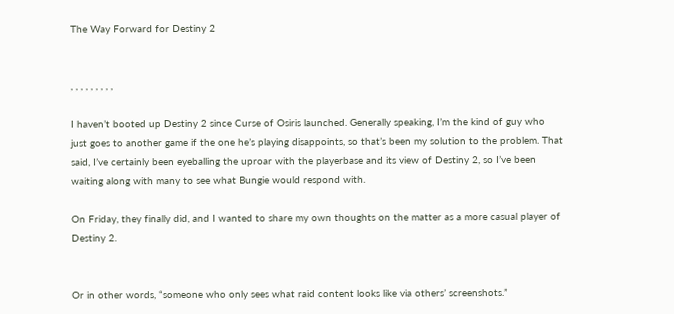The Way Forward for Destiny 2


, , , , , , , , ,

I haven’t booted up Destiny 2 since Curse of Osiris launched. Generally speaking, I’m the kind of guy who just goes to another game if the one he’s playing disappoints, so that’s been my solution to the problem. That said, I’ve certainly been eyeballing the uproar with the playerbase and its view of Destiny 2, so I’ve been waiting along with many to see what Bungie would respond with.

On Friday, they finally did, and I wanted to share my own thoughts on the matter as a more casual player of Destiny 2.


Or in other words, “someone who only sees what raid content looks like via others’ screenshots.”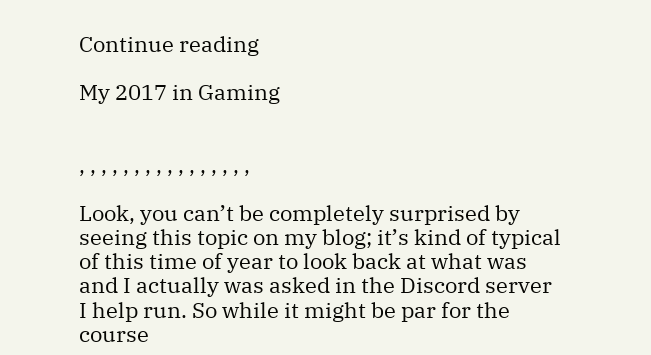Continue reading

My 2017 in Gaming


, , , , , , , , , , , , , , , ,

Look, you can’t be completely surprised by seeing this topic on my blog; it’s kind of typical of this time of year to look back at what was and I actually was asked in the Discord server I help run. So while it might be par for the course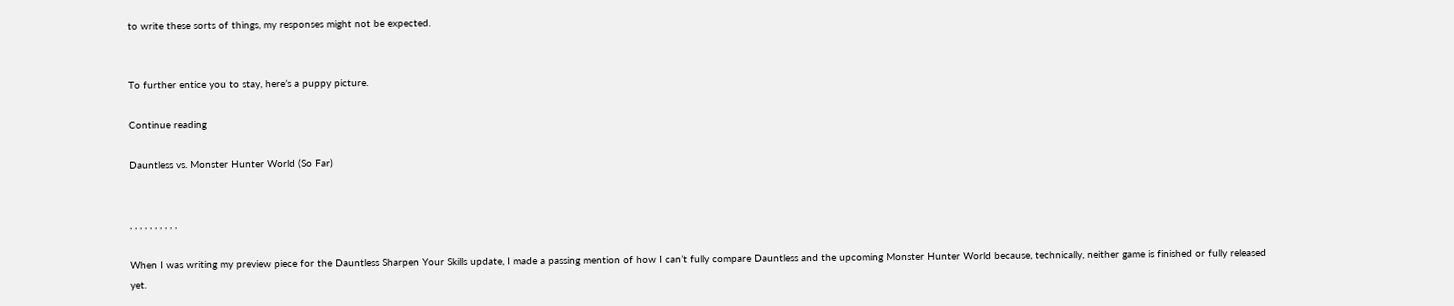to write these sorts of things, my responses might not be expected.


To further entice you to stay, here’s a puppy picture.

Continue reading

Dauntless vs. Monster Hunter World (So Far)


, , , , , , , , , ,

When I was writing my preview piece for the Dauntless Sharpen Your Skills update, I made a passing mention of how I can’t fully compare Dauntless and the upcoming Monster Hunter World because, technically, neither game is finished or fully released yet.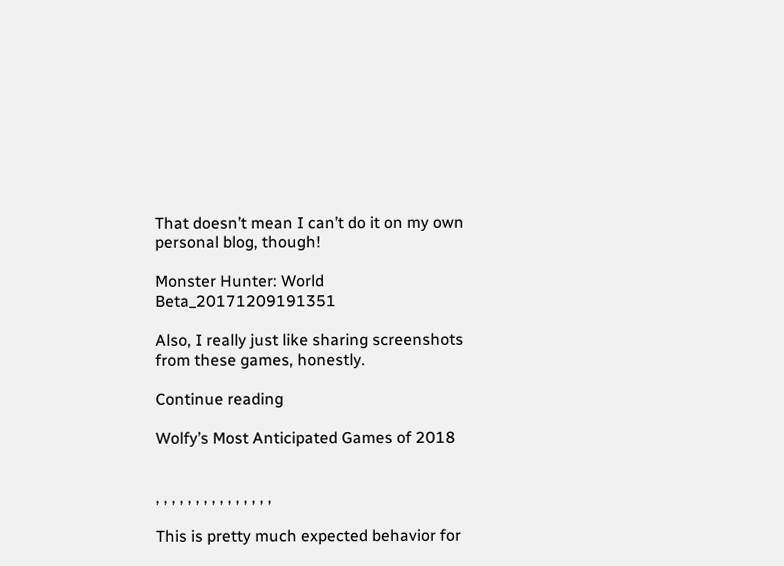That doesn’t mean I can’t do it on my own personal blog, though!

Monster Hunter: World Beta_20171209191351

Also, I really just like sharing screenshots from these games, honestly.

Continue reading

Wolfy’s Most Anticipated Games of 2018


, , , , , , , , , , , , , , ,

This is pretty much expected behavior for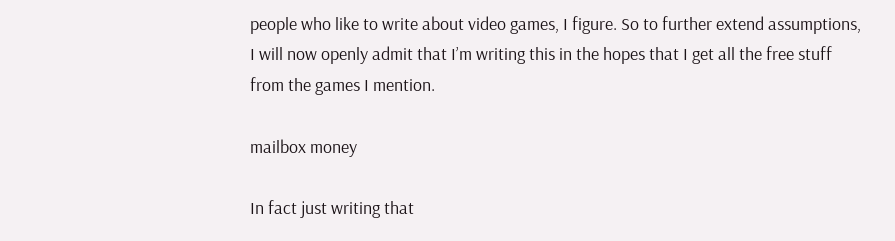people who like to write about video games, I figure. So to further extend assumptions, I will now openly admit that I’m writing this in the hopes that I get all the free stuff from the games I mention.

mailbox money

In fact just writing that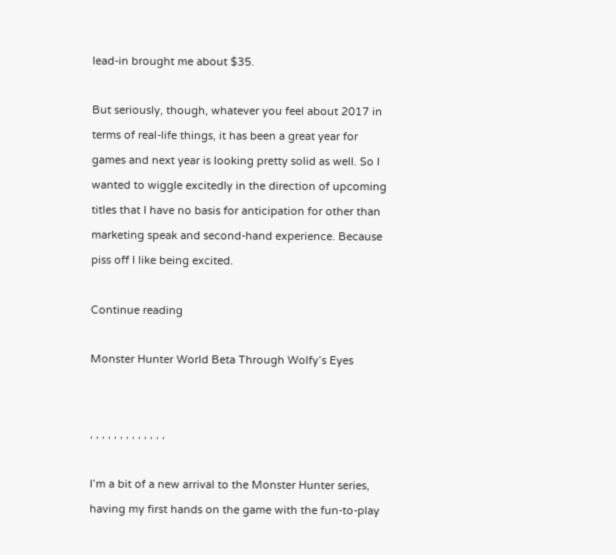lead-in brought me about $35.

But seriously, though, whatever you feel about 2017 in terms of real-life things, it has been a great year for games and next year is looking pretty solid as well. So I wanted to wiggle excitedly in the direction of upcoming titles that I have no basis for anticipation for other than marketing speak and second-hand experience. Because piss off I like being excited.

Continue reading

Monster Hunter World Beta Through Wolfy’s Eyes


, , , , , , , , , , , , ,

I’m a bit of a new arrival to the Monster Hunter series, having my first hands on the game with the fun-to-play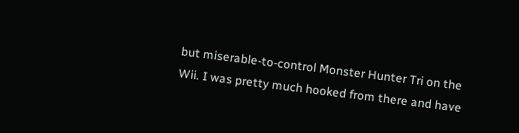but miserable-to-control Monster Hunter Tri on the Wii. I was pretty much hooked from there and have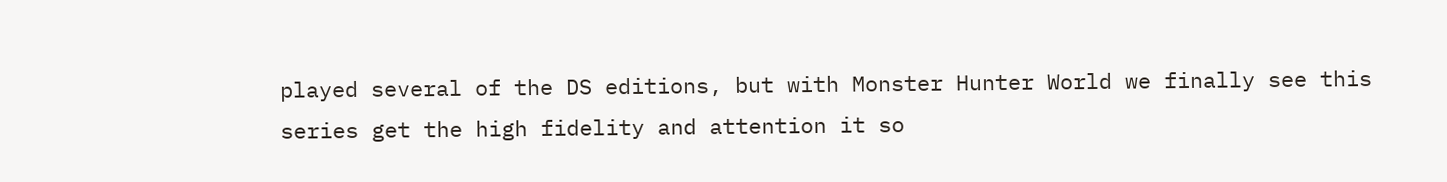played several of the DS editions, but with Monster Hunter World we finally see this series get the high fidelity and attention it so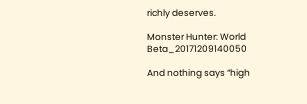richly deserves.

Monster Hunter: World Beta_20171209140050

And nothing says “high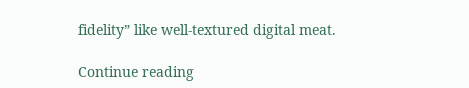fidelity” like well-textured digital meat.

Continue reading